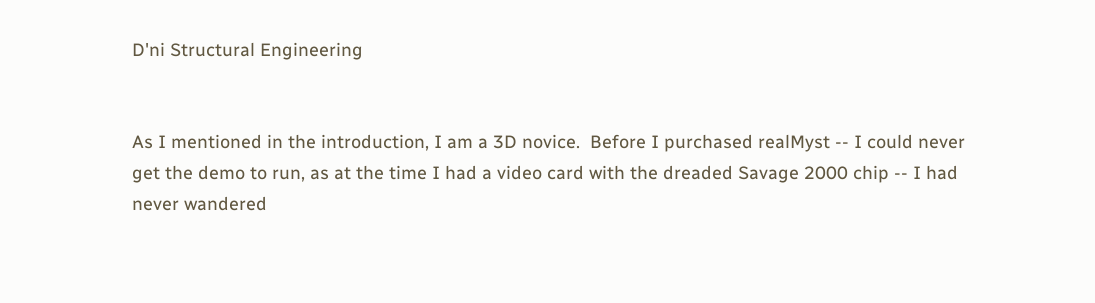D'ni Structural Engineering


As I mentioned in the introduction, I am a 3D novice.  Before I purchased realMyst -- I could never get the demo to run, as at the time I had a video card with the dreaded Savage 2000 chip -- I had never wandered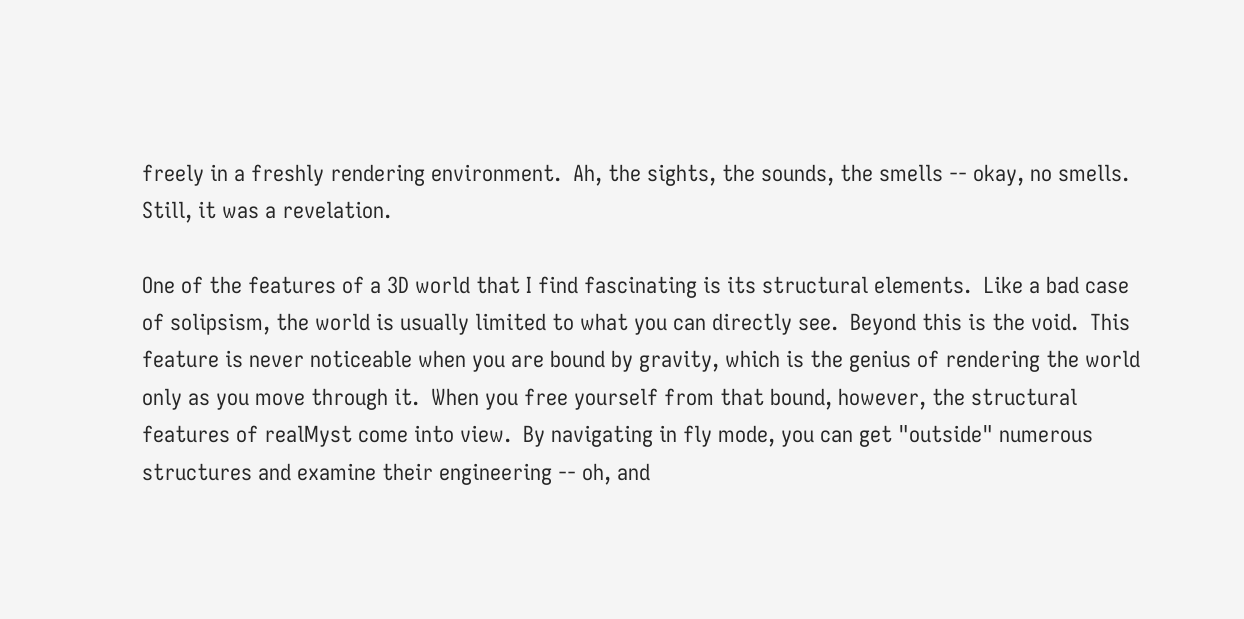freely in a freshly rendering environment.  Ah, the sights, the sounds, the smells -- okay, no smells.  Still, it was a revelation.

One of the features of a 3D world that I find fascinating is its structural elements.  Like a bad case of solipsism, the world is usually limited to what you can directly see.  Beyond this is the void.  This feature is never noticeable when you are bound by gravity, which is the genius of rendering the world only as you move through it.  When you free yourself from that bound, however, the structural features of realMyst come into view.  By navigating in fly mode, you can get "outside" numerous structures and examine their engineering -- oh, and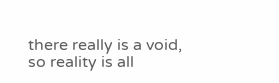there really is a void, so reality is all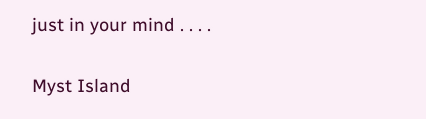just in your mind . . . .

Myst Island